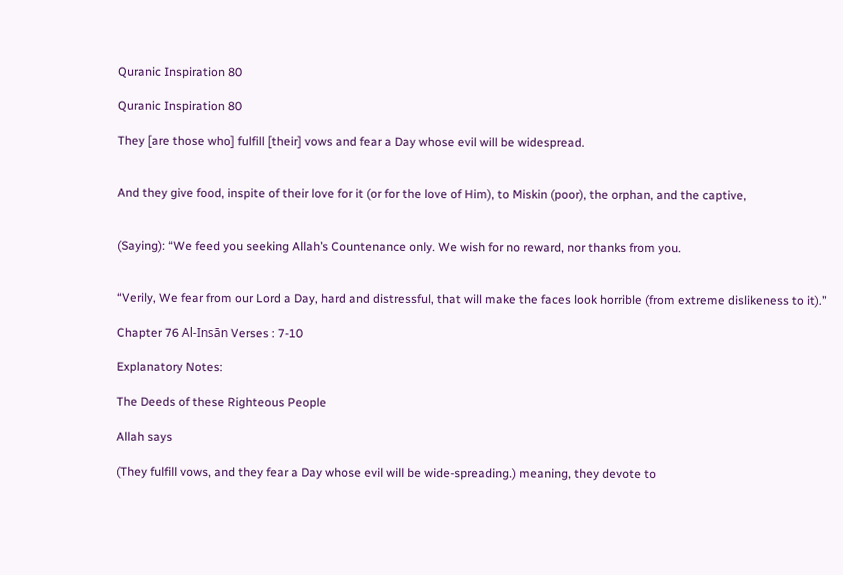Quranic Inspiration 80

Quranic Inspiration 80

They [are those who] fulfill [their] vows and fear a Day whose evil will be widespread.


And they give food, inspite of their love for it (or for the love of Him), to Miskin (poor), the orphan, and the captive,


(Saying): “We feed you seeking Allah’s Countenance only. We wish for no reward, nor thanks from you.


“Verily, We fear from our Lord a Day, hard and distressful, that will make the faces look horrible (from extreme dislikeness to it).”

Chapter 76 Al-Insān Verses : 7-10

Explanatory Notes:

The Deeds of these Righteous People

Allah says

(They fulfill vows, and they fear a Day whose evil will be wide-spreading.) meaning, they devote to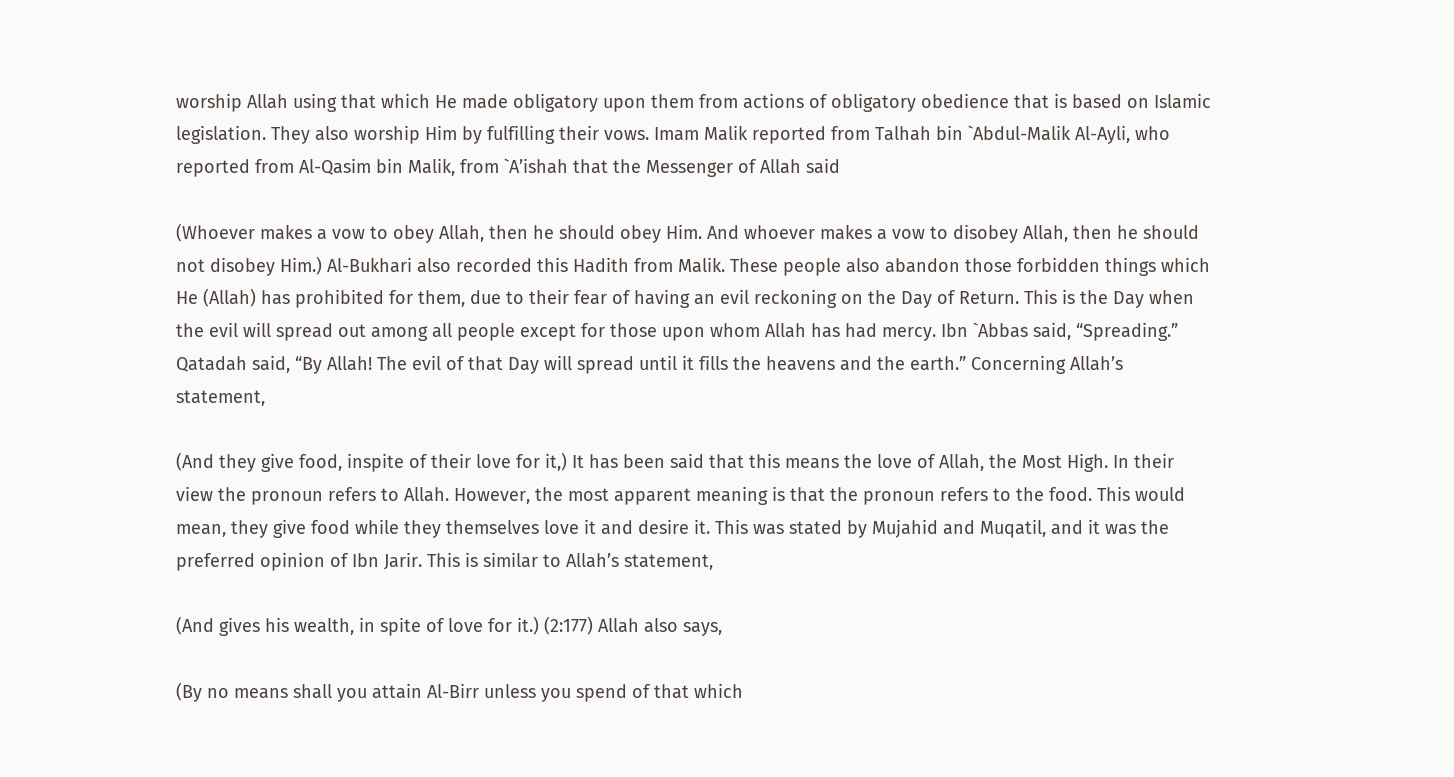worship Allah using that which He made obligatory upon them from actions of obligatory obedience that is based on Islamic legislation. They also worship Him by fulfilling their vows. Imam Malik reported from Talhah bin `Abdul-Malik Al-Ayli, who reported from Al-Qasim bin Malik, from `A’ishah that the Messenger of Allah said

(Whoever makes a vow to obey Allah, then he should obey Him. And whoever makes a vow to disobey Allah, then he should not disobey Him.) Al-Bukhari also recorded this Hadith from Malik. These people also abandon those forbidden things which He (Allah) has prohibited for them, due to their fear of having an evil reckoning on the Day of Return. This is the Day when the evil will spread out among all people except for those upon whom Allah has had mercy. Ibn `Abbas said, “Spreading.” Qatadah said, “By Allah! The evil of that Day will spread until it fills the heavens and the earth.” Concerning Allah’s statement,

(And they give food, inspite of their love for it,) It has been said that this means the love of Allah, the Most High. In their view the pronoun refers to Allah. However, the most apparent meaning is that the pronoun refers to the food. This would mean, they give food while they themselves love it and desire it. This was stated by Mujahid and Muqatil, and it was the preferred opinion of Ibn Jarir. This is similar to Allah’s statement,

(And gives his wealth, in spite of love for it.) (2:177) Allah also says,

(By no means shall you attain Al-Birr unless you spend of that which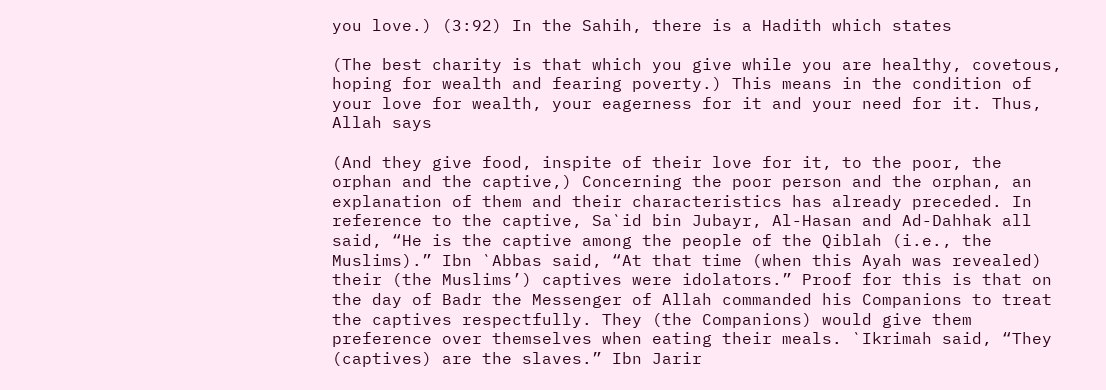you love.) (3:92) In the Sahih, there is a Hadith which states

(The best charity is that which you give while you are healthy, covetous, hoping for wealth and fearing poverty.) This means in the condition of your love for wealth, your eagerness for it and your need for it. Thus, Allah says

(And they give food, inspite of their love for it, to the poor, the orphan and the captive,) Concerning the poor person and the orphan, an explanation of them and their characteristics has already preceded. In reference to the captive, Sa`id bin Jubayr, Al-Hasan and Ad-Dahhak all said, “He is the captive among the people of the Qiblah (i.e., the Muslims).” Ibn `Abbas said, “At that time (when this Ayah was revealed) their (the Muslims’) captives were idolators.” Proof for this is that on the day of Badr the Messenger of Allah commanded his Companions to treat the captives respectfully. They (the Companions) would give them preference over themselves when eating their meals. `Ikrimah said, “They (captives) are the slaves.” Ibn Jarir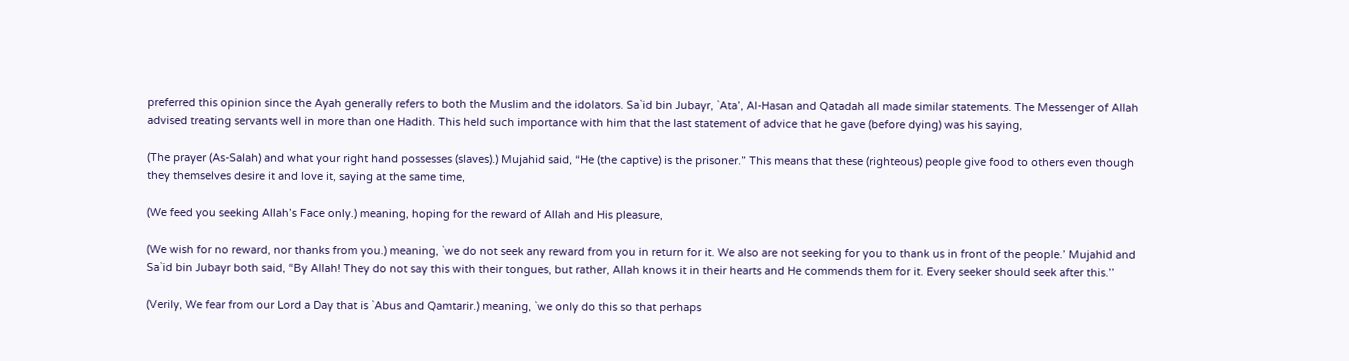preferred this opinion since the Ayah generally refers to both the Muslim and the idolators. Sa`id bin Jubayr, `Ata’, Al-Hasan and Qatadah all made similar statements. The Messenger of Allah advised treating servants well in more than one Hadith. This held such importance with him that the last statement of advice that he gave (before dying) was his saying,

(The prayer (As-Salah) and what your right hand possesses (slaves).) Mujahid said, “He (the captive) is the prisoner.” This means that these (righteous) people give food to others even though they themselves desire it and love it, saying at the same time,

(We feed you seeking Allah’s Face only.) meaning, hoping for the reward of Allah and His pleasure,

(We wish for no reward, nor thanks from you.) meaning, `we do not seek any reward from you in return for it. We also are not seeking for you to thank us in front of the people.’ Mujahid and Sa`id bin Jubayr both said, “By Allah! They do not say this with their tongues, but rather, Allah knows it in their hearts and He commends them for it. Every seeker should seek after this.’’

(Verily, We fear from our Lord a Day that is `Abus and Qamtarir.) meaning, `we only do this so that perhaps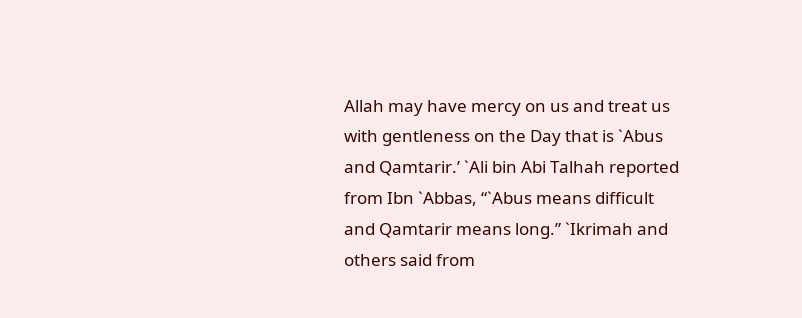Allah may have mercy on us and treat us with gentleness on the Day that is `Abus and Qamtarir.’ `Ali bin Abi Talhah reported from Ibn `Abbas, “`Abus means difficult and Qamtarir means long.” `Ikrimah and others said from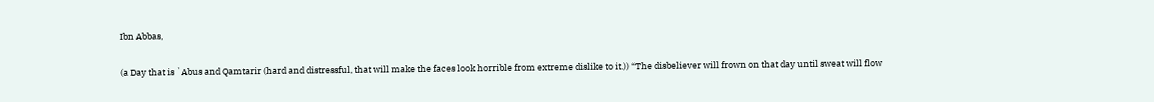Ibn Abbas,

(a Day that is `Abus and Qamtarir (hard and distressful, that will make the faces look horrible from extreme dislike to it.)) “The disbeliever will frown on that day until sweat will flow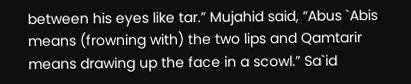between his eyes like tar.” Mujahid said, “Abus `Abis means (frowning with) the two lips and Qamtarir means drawing up the face in a scowl.” Sa`id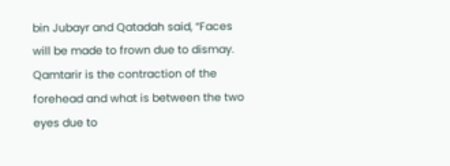bin Jubayr and Qatadah said, “Faces will be made to frown due to dismay. Qamtarir is the contraction of the forehead and what is between the two eyes due to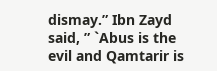dismay.” Ibn Zayd said, ” `Abus is the evil and Qamtarir is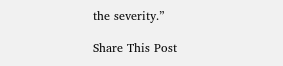the severity.”

Share This Post